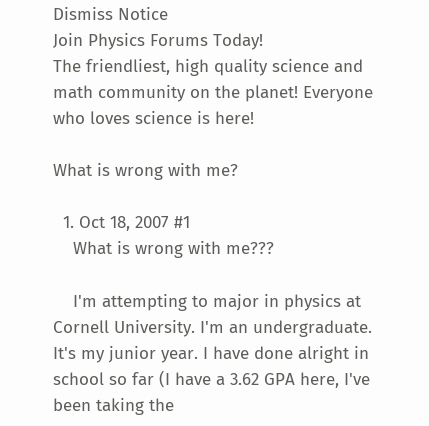Dismiss Notice
Join Physics Forums Today!
The friendliest, high quality science and math community on the planet! Everyone who loves science is here!

What is wrong with me?

  1. Oct 18, 2007 #1
    What is wrong with me???

    I'm attempting to major in physics at Cornell University. I'm an undergraduate. It's my junior year. I have done alright in school so far (I have a 3.62 GPA here, I've been taking the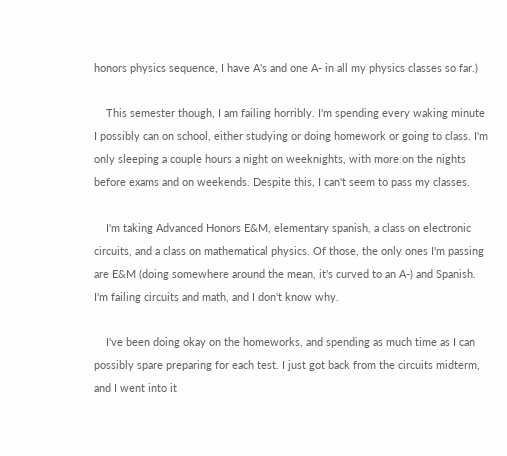honors physics sequence, I have A's and one A- in all my physics classes so far.)

    This semester though, I am failing horribly. I'm spending every waking minute I possibly can on school, either studying or doing homework or going to class. I'm only sleeping a couple hours a night on weeknights, with more on the nights before exams and on weekends. Despite this, I can't seem to pass my classes.

    I'm taking Advanced Honors E&M, elementary spanish, a class on electronic circuits, and a class on mathematical physics. Of those, the only ones I'm passing are E&M (doing somewhere around the mean, it's curved to an A-) and Spanish. I'm failing circuits and math, and I don't know why.

    I've been doing okay on the homeworks, and spending as much time as I can possibly spare preparing for each test. I just got back from the circuits midterm, and I went into it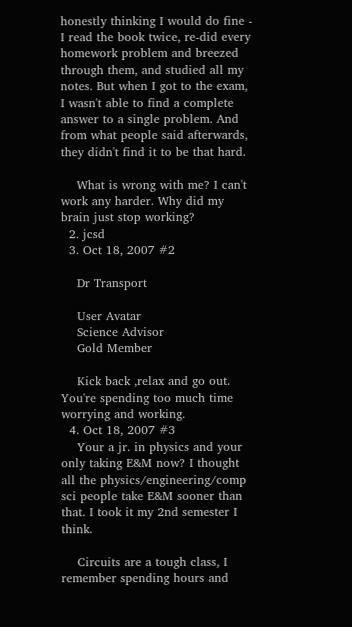honestly thinking I would do fine - I read the book twice, re-did every homework problem and breezed through them, and studied all my notes. But when I got to the exam, I wasn't able to find a complete answer to a single problem. And from what people said afterwards, they didn't find it to be that hard.

    What is wrong with me? I can't work any harder. Why did my brain just stop working?
  2. jcsd
  3. Oct 18, 2007 #2

    Dr Transport

    User Avatar
    Science Advisor
    Gold Member

    Kick back ,relax and go out. You're spending too much time worrying and working.
  4. Oct 18, 2007 #3
    Your a jr. in physics and your only taking E&M now? I thought all the physics/engineering/comp sci people take E&M sooner than that. I took it my 2nd semester I think.

    Circuits are a tough class, I remember spending hours and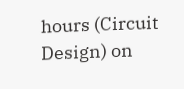hours (Circuit Design) on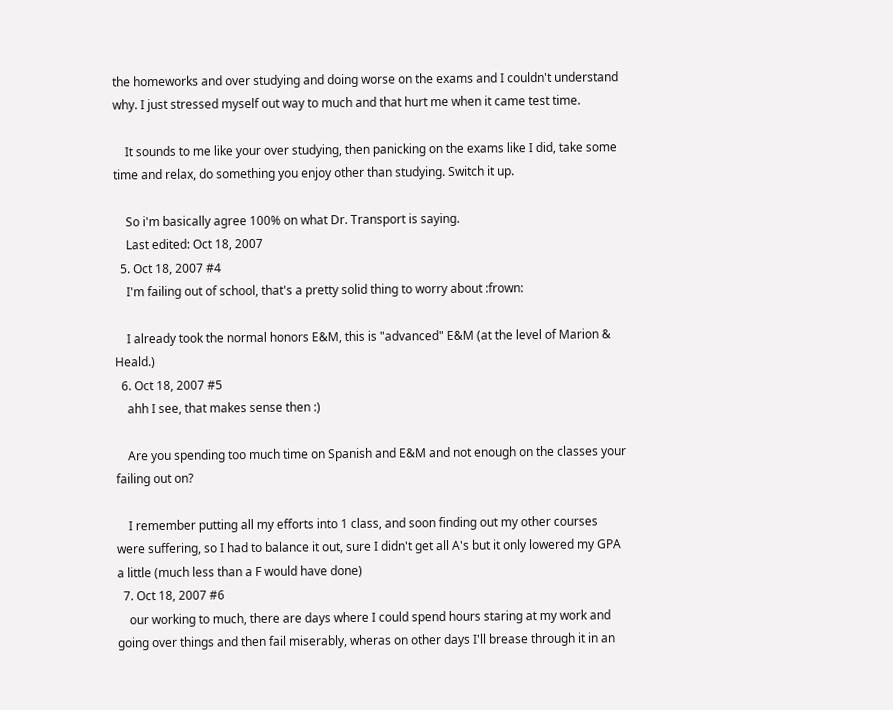the homeworks and over studying and doing worse on the exams and I couldn't understand why. I just stressed myself out way to much and that hurt me when it came test time.

    It sounds to me like your over studying, then panicking on the exams like I did, take some time and relax, do something you enjoy other than studying. Switch it up.

    So i'm basically agree 100% on what Dr. Transport is saying.
    Last edited: Oct 18, 2007
  5. Oct 18, 2007 #4
    I'm failing out of school, that's a pretty solid thing to worry about :frown:

    I already took the normal honors E&M, this is "advanced" E&M (at the level of Marion & Heald.)
  6. Oct 18, 2007 #5
    ahh I see, that makes sense then :)

    Are you spending too much time on Spanish and E&M and not enough on the classes your failing out on?

    I remember putting all my efforts into 1 class, and soon finding out my other courses were suffering, so I had to balance it out, sure I didn't get all A's but it only lowered my GPA a little (much less than a F would have done)
  7. Oct 18, 2007 #6
    our working to much, there are days where I could spend hours staring at my work and going over things and then fail miserably, wheras on other days I'll brease through it in an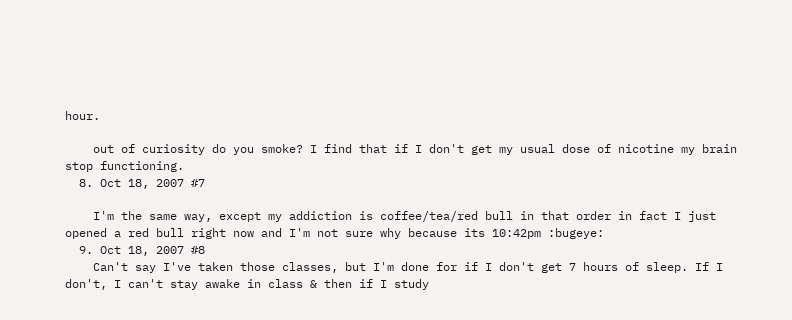hour.

    out of curiosity do you smoke? I find that if I don't get my usual dose of nicotine my brain stop functioning.
  8. Oct 18, 2007 #7

    I'm the same way, except my addiction is coffee/tea/red bull in that order in fact I just opened a red bull right now and I'm not sure why because its 10:42pm :bugeye:
  9. Oct 18, 2007 #8
    Can't say I've taken those classes, but I'm done for if I don't get 7 hours of sleep. If I don't, I can't stay awake in class & then if I study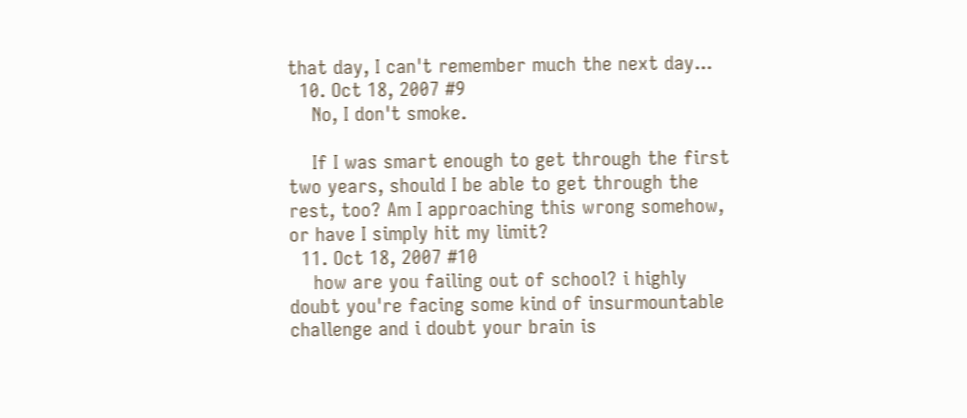that day, I can't remember much the next day...
  10. Oct 18, 2007 #9
    No, I don't smoke.

    If I was smart enough to get through the first two years, should I be able to get through the rest, too? Am I approaching this wrong somehow, or have I simply hit my limit?
  11. Oct 18, 2007 #10
    how are you failing out of school? i highly doubt you're facing some kind of insurmountable challenge and i doubt your brain is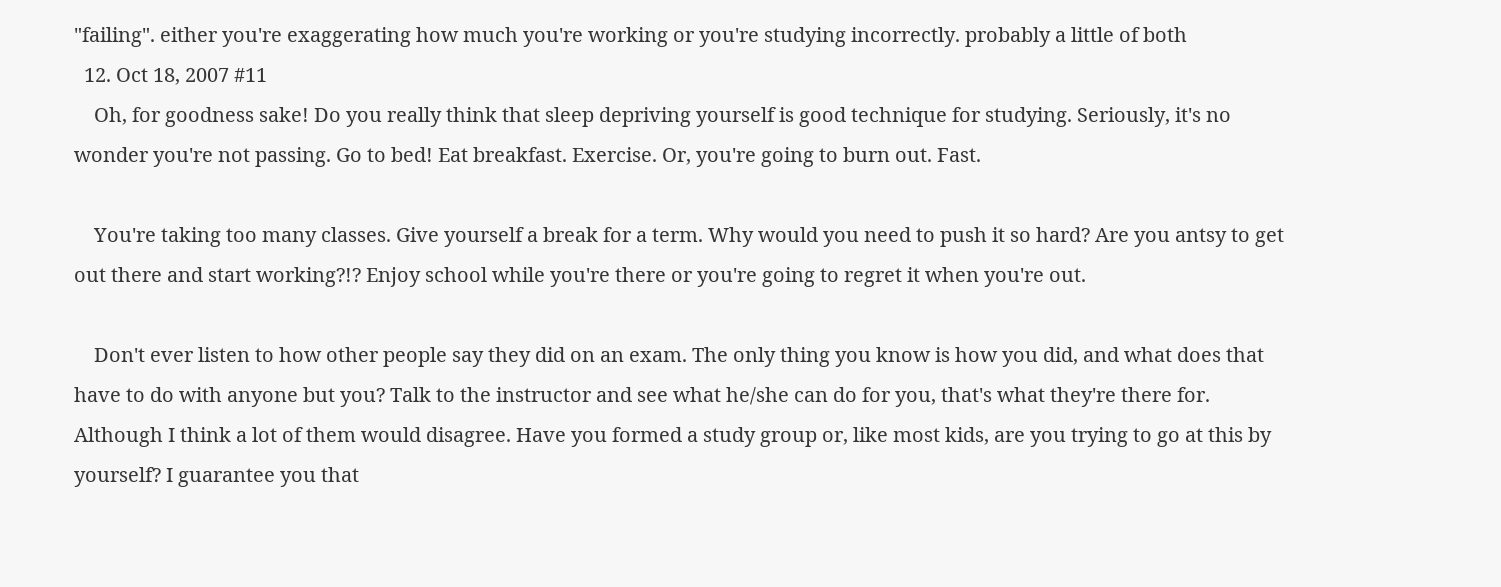"failing". either you're exaggerating how much you're working or you're studying incorrectly. probably a little of both
  12. Oct 18, 2007 #11
    Oh, for goodness sake! Do you really think that sleep depriving yourself is good technique for studying. Seriously, it's no wonder you're not passing. Go to bed! Eat breakfast. Exercise. Or, you're going to burn out. Fast.

    You're taking too many classes. Give yourself a break for a term. Why would you need to push it so hard? Are you antsy to get out there and start working?!? Enjoy school while you're there or you're going to regret it when you're out.

    Don't ever listen to how other people say they did on an exam. The only thing you know is how you did, and what does that have to do with anyone but you? Talk to the instructor and see what he/she can do for you, that's what they're there for. Although I think a lot of them would disagree. Have you formed a study group or, like most kids, are you trying to go at this by yourself? I guarantee you that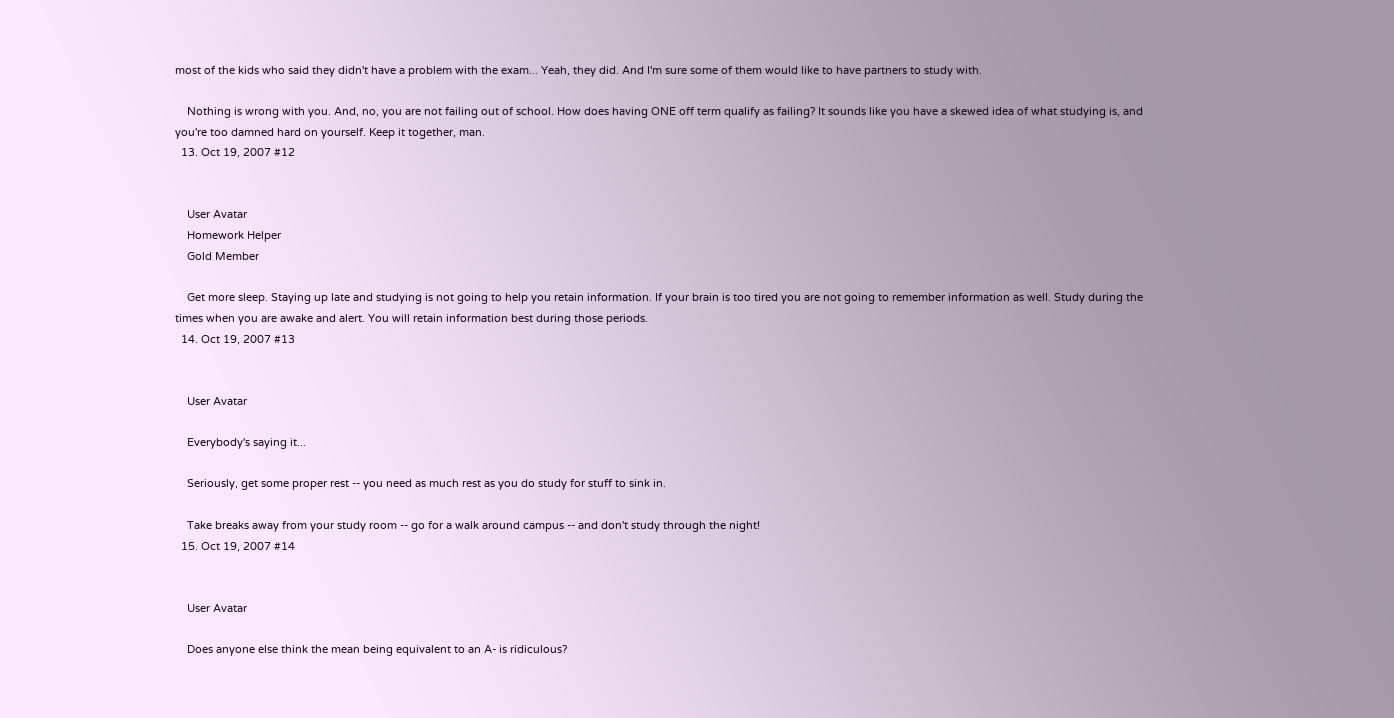most of the kids who said they didn't have a problem with the exam... Yeah, they did. And I'm sure some of them would like to have partners to study with.

    Nothing is wrong with you. And, no, you are not failing out of school. How does having ONE off term qualify as failing? It sounds like you have a skewed idea of what studying is, and you're too damned hard on yourself. Keep it together, man.
  13. Oct 19, 2007 #12


    User Avatar
    Homework Helper
    Gold Member

    Get more sleep. Staying up late and studying is not going to help you retain information. If your brain is too tired you are not going to remember information as well. Study during the times when you are awake and alert. You will retain information best during those periods.
  14. Oct 19, 2007 #13


    User Avatar

    Everybody's saying it...

    Seriously, get some proper rest -- you need as much rest as you do study for stuff to sink in.

    Take breaks away from your study room -- go for a walk around campus -- and don't study through the night!
  15. Oct 19, 2007 #14


    User Avatar

    Does anyone else think the mean being equivalent to an A- is ridiculous?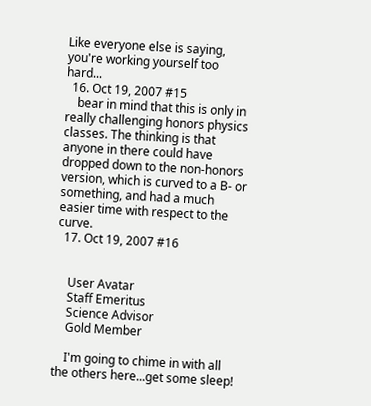Like everyone else is saying, you're working yourself too hard...
  16. Oct 19, 2007 #15
    bear in mind that this is only in really challenging honors physics classes. The thinking is that anyone in there could have dropped down to the non-honors version, which is curved to a B- or something, and had a much easier time with respect to the curve.
  17. Oct 19, 2007 #16


    User Avatar
    Staff Emeritus
    Science Advisor
    Gold Member

    I'm going to chime in with all the others here...get some sleep!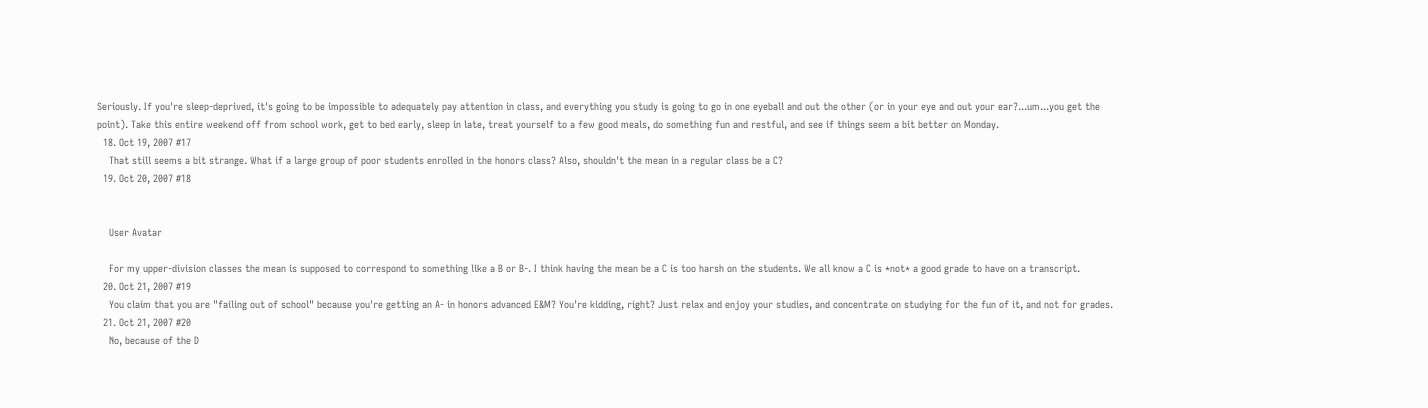Seriously. If you're sleep-deprived, it's going to be impossible to adequately pay attention in class, and everything you study is going to go in one eyeball and out the other (or in your eye and out your ear?...um...you get the point). Take this entire weekend off from school work, get to bed early, sleep in late, treat yourself to a few good meals, do something fun and restful, and see if things seem a bit better on Monday.
  18. Oct 19, 2007 #17
    That still seems a bit strange. What if a large group of poor students enrolled in the honors class? Also, shouldn't the mean in a regular class be a C?
  19. Oct 20, 2007 #18


    User Avatar

    For my upper-division classes the mean is supposed to correspond to something like a B or B-. I think having the mean be a C is too harsh on the students. We all know a C is *not* a good grade to have on a transcript.
  20. Oct 21, 2007 #19
    You claim that you are "failing out of school" because you're getting an A- in honors advanced E&M? You're kidding, right? Just relax and enjoy your studies, and concentrate on studying for the fun of it, and not for grades.
  21. Oct 21, 2007 #20
    No, because of the D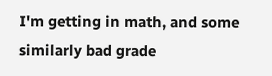I'm getting in math, and some similarly bad grade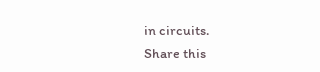in circuits.
Share this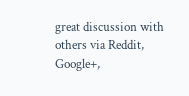great discussion with others via Reddit, Google+,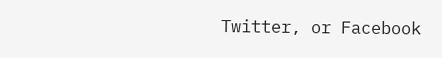Twitter, or Facebook